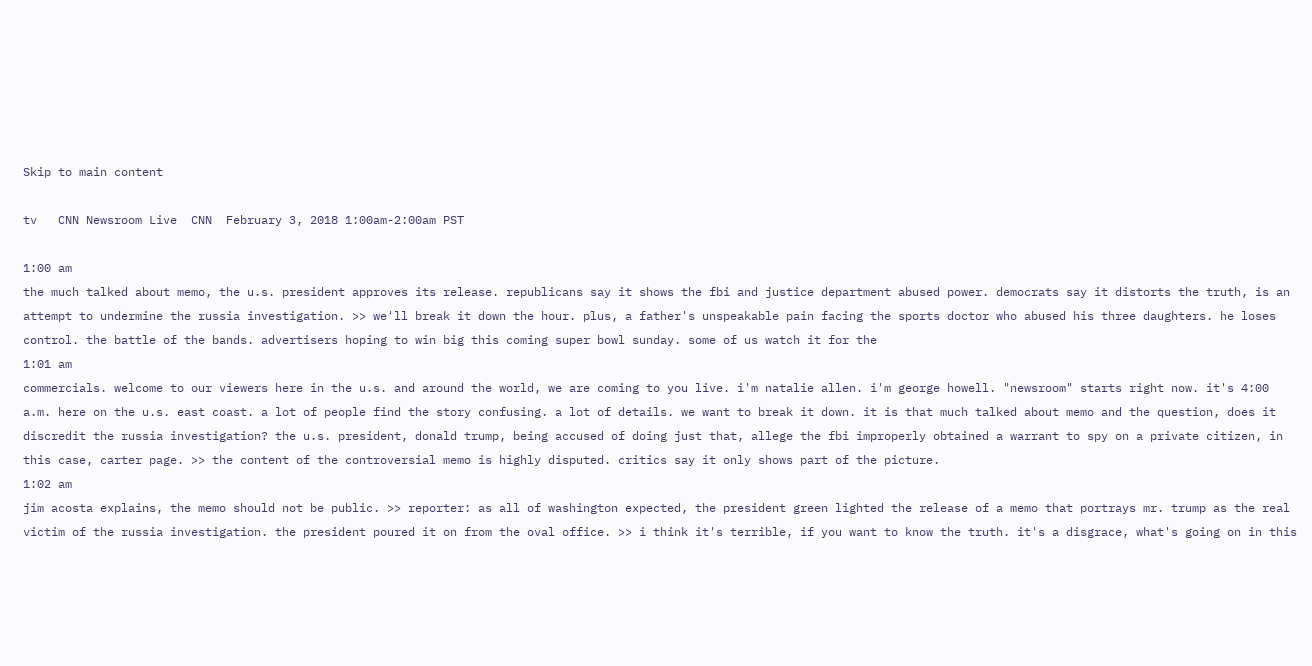Skip to main content

tv   CNN Newsroom Live  CNN  February 3, 2018 1:00am-2:00am PST

1:00 am
the much talked about memo, the u.s. president approves its release. republicans say it shows the fbi and justice department abused power. democrats say it distorts the truth, is an attempt to undermine the russia investigation. >> we'll break it down the hour. plus, a father's unspeakable pain facing the sports doctor who abused his three daughters. he loses control. the battle of the bands. advertisers hoping to win big this coming super bowl sunday. some of us watch it for the
1:01 am
commercials. welcome to our viewers here in the u.s. and around the world, we are coming to you live. i'm natalie allen. i'm george howell. "newsroom" starts right now. it's 4:00 a.m. here on the u.s. east coast. a lot of people find the story confusing. a lot of details. we want to break it down. it is that much talked about memo and the question, does it discredit the russia investigation? the u.s. president, donald trump, being accused of doing just that, allege the fbi improperly obtained a warrant to spy on a private citizen, in this case, carter page. >> the content of the controversial memo is highly disputed. critics say it only shows part of the picture.
1:02 am
jim acosta explains, the memo should not be public. >> reporter: as all of washington expected, the president green lighted the release of a memo that portrays mr. trump as the real victim of the russia investigation. the president poured it on from the oval office. >> i think it's terrible, if you want to know the truth. it's a disgrace, what's going on in this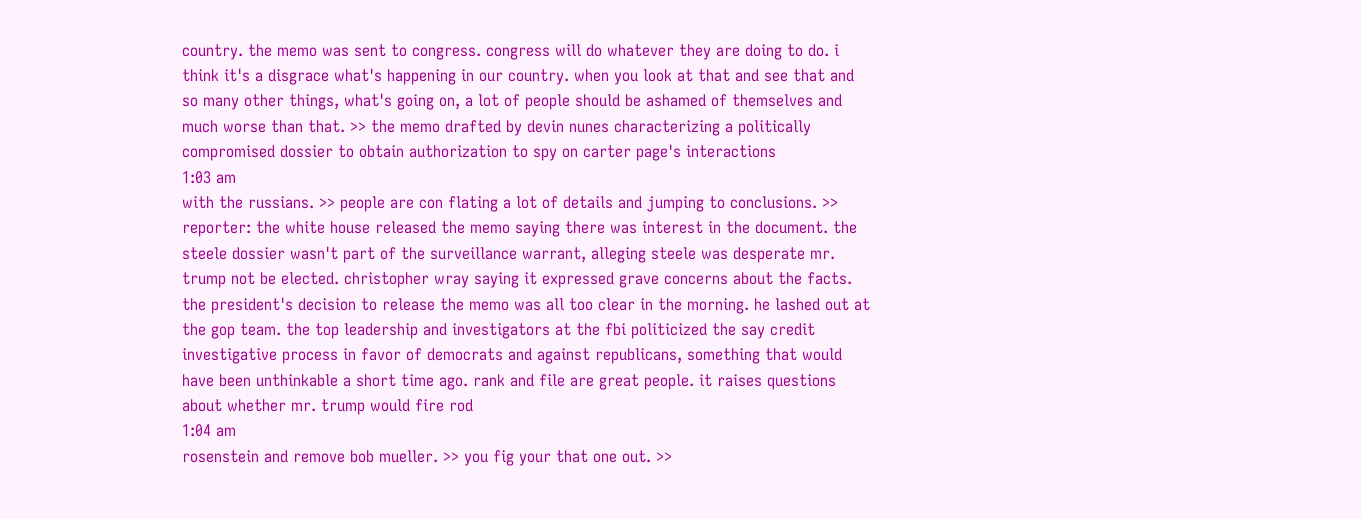country. the memo was sent to congress. congress will do whatever they are doing to do. i think it's a disgrace what's happening in our country. when you look at that and see that and so many other things, what's going on, a lot of people should be ashamed of themselves and much worse than that. >> the memo drafted by devin nunes characterizing a politically compromised dossier to obtain authorization to spy on carter page's interactions
1:03 am
with the russians. >> people are con flating a lot of details and jumping to conclusions. >> reporter: the white house released the memo saying there was interest in the document. the steele dossier wasn't part of the surveillance warrant, alleging steele was desperate mr. trump not be elected. christopher wray saying it expressed grave concerns about the facts. the president's decision to release the memo was all too clear in the morning. he lashed out at the gop team. the top leadership and investigators at the fbi politicized the say credit investigative process in favor of democrats and against republicans, something that would have been unthinkable a short time ago. rank and file are great people. it raises questions about whether mr. trump would fire rod
1:04 am
rosenstein and remove bob mueller. >> you fig your that one out. >>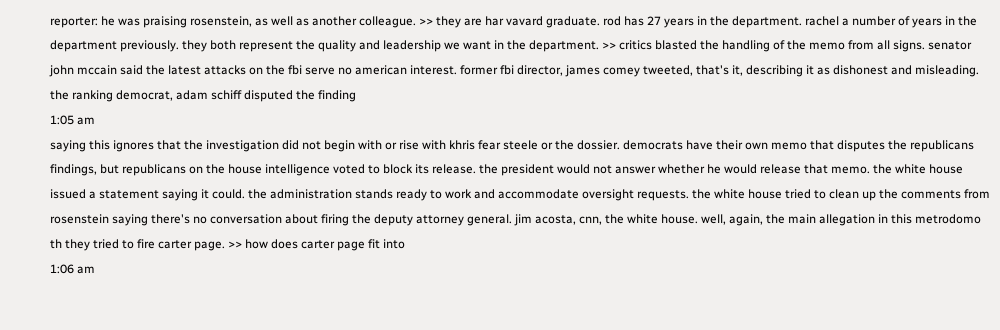reporter: he was praising rosenstein, as well as another colleague. >> they are har vavard graduate. rod has 27 years in the department. rachel a number of years in the department previously. they both represent the quality and leadership we want in the department. >> critics blasted the handling of the memo from all signs. senator john mccain said the latest attacks on the fbi serve no american interest. former fbi director, james comey tweeted, that's it, describing it as dishonest and misleading. the ranking democrat, adam schiff disputed the finding
1:05 am
saying this ignores that the investigation did not begin with or rise with khris fear steele or the dossier. democrats have their own memo that disputes the republicans findings, but republicans on the house intelligence voted to block its release. the president would not answer whether he would release that memo. the white house issued a statement saying it could. the administration stands ready to work and accommodate oversight requests. the white house tried to clean up the comments from rosenstein saying there's no conversation about firing the deputy attorney general. jim acosta, cnn, the white house. well, again, the main allegation in this metrodomo th they tried to fire carter page. >> how does carter page fit into
1:06 am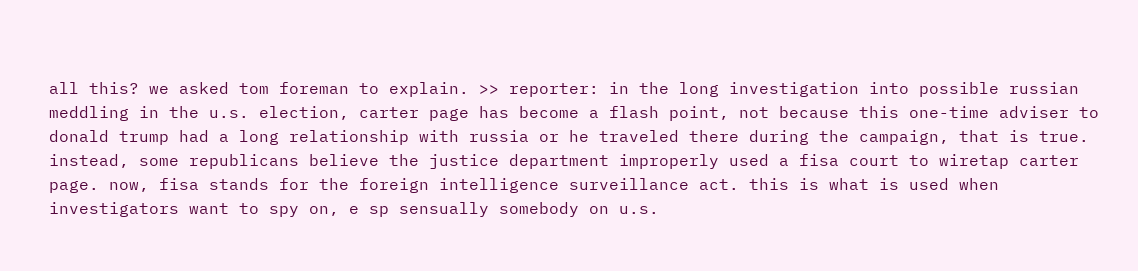all this? we asked tom foreman to explain. >> reporter: in the long investigation into possible russian meddling in the u.s. election, carter page has become a flash point, not because this one-time adviser to donald trump had a long relationship with russia or he traveled there during the campaign, that is true. instead, some republicans believe the justice department improperly used a fisa court to wiretap carter page. now, fisa stands for the foreign intelligence surveillance act. this is what is used when investigators want to spy on, e sp sensually somebody on u.s.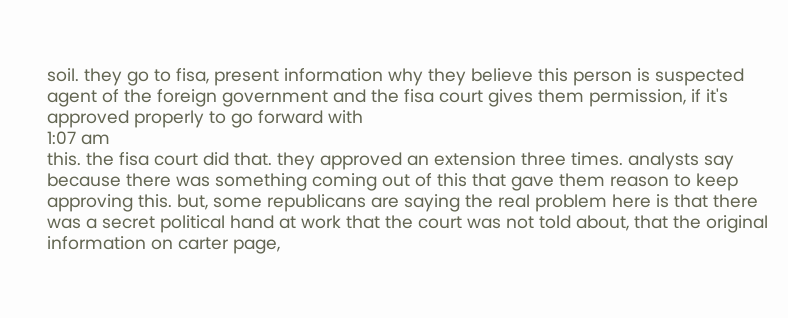soil. they go to fisa, present information why they believe this person is suspected agent of the foreign government and the fisa court gives them permission, if it's approved properly to go forward with
1:07 am
this. the fisa court did that. they approved an extension three times. analysts say because there was something coming out of this that gave them reason to keep approving this. but, some republicans are saying the real problem here is that there was a secret political hand at work that the court was not told about, that the original information on carter page,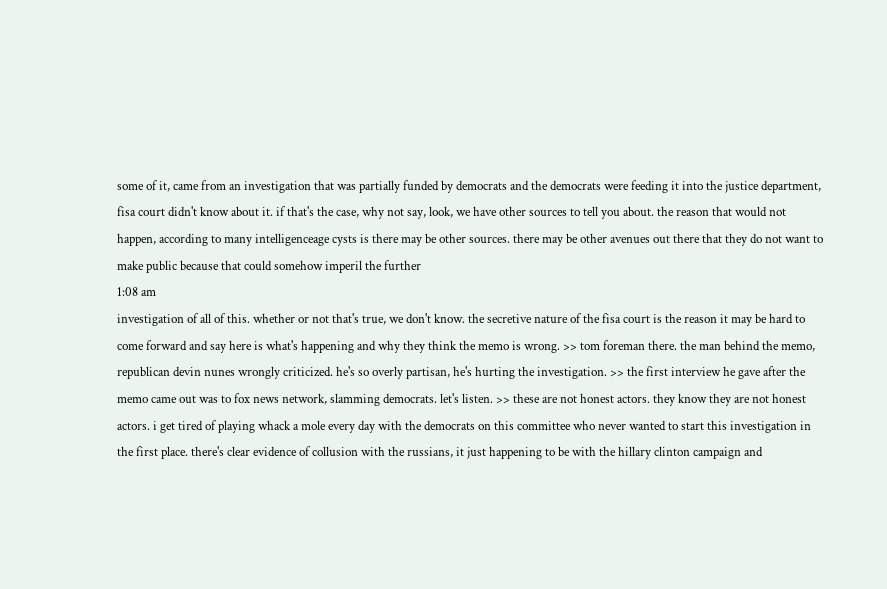some of it, came from an investigation that was partially funded by democrats and the democrats were feeding it into the justice department, fisa court didn't know about it. if that's the case, why not say, look, we have other sources to tell you about. the reason that would not happen, according to many intelligenceage cysts is there may be other sources. there may be other avenues out there that they do not want to make public because that could somehow imperil the further
1:08 am
investigation of all of this. whether or not that's true, we don't know. the secretive nature of the fisa court is the reason it may be hard to come forward and say here is what's happening and why they think the memo is wrong. >> tom foreman there. the man behind the memo, republican devin nunes wrongly criticized. he's so overly partisan, he's hurting the investigation. >> the first interview he gave after the memo came out was to fox news network, slamming democrats. let's listen. >> these are not honest actors. they know they are not honest actors. i get tired of playing whack a mole every day with the democrats on this committee who never wanted to start this investigation in the first place. there's clear evidence of collusion with the russians, it just happening to be with the hillary clinton campaign and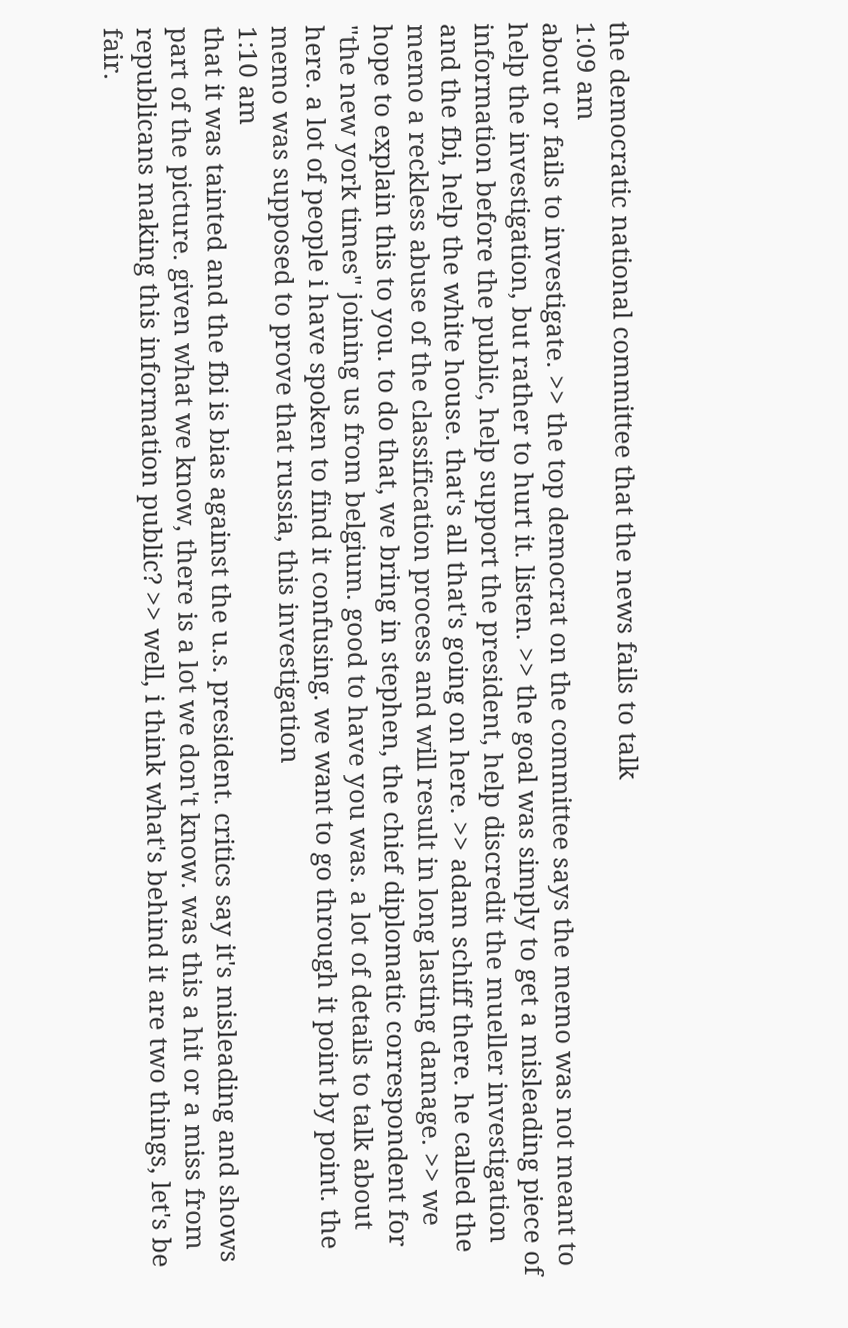the democratic national committee that the news fails to talk
1:09 am
about or fails to investigate. >> the top democrat on the committee says the memo was not meant to help the investigation, but rather to hurt it. listen. >> the goal was simply to get a misleading piece of information before the public, help support the president, help discredit the mueller investigation and the fbi, help the white house. that's all that's going on here. >> adam schiff there. he called the memo a reckless abuse of the classification process and will result in long lasting damage. >> we hope to explain this to you. to do that, we bring in stephen, the chief diplomatic correspondent for "the new york times" joining us from belgium. good to have you was. a lot of details to talk about here. a lot of people i have spoken to find it confusing. we want to go through it point by point. the memo was supposed to prove that russia, this investigation
1:10 am
that it was tainted and the fbi is bias against the u.s. president. critics say it's misleading and shows part of the picture. given what we know, there is a lot we don't know. was this a hit or a miss from republicans making this information public? >> well, i think what's behind it are two things, let's be fair.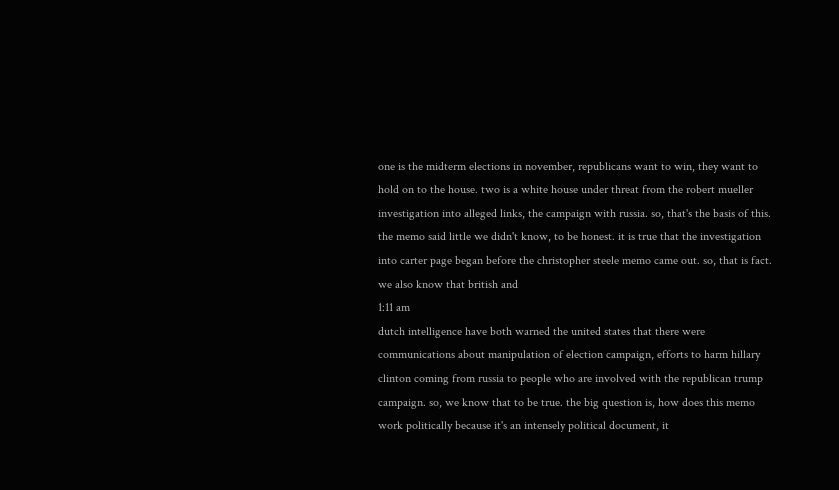one is the midterm elections in november, republicans want to win, they want to hold on to the house. two is a white house under threat from the robert mueller investigation into alleged links, the campaign with russia. so, that's the basis of this. the memo said little we didn't know, to be honest. it is true that the investigation into carter page began before the christopher steele memo came out. so, that is fact. we also know that british and
1:11 am
dutch intelligence have both warned the united states that there were communications about manipulation of election campaign, efforts to harm hillary clinton coming from russia to people who are involved with the republican trump campaign. so, we know that to be true. the big question is, how does this memo work politically because it's an intensely political document, it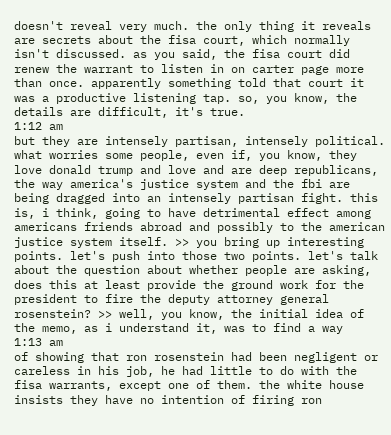doesn't reveal very much. the only thing it reveals are secrets about the fisa court, which normally isn't discussed. as you said, the fisa court did renew the warrant to listen in on carter page more than once. apparently something told that court it was a productive listening tap. so, you know, the details are difficult, it's true.
1:12 am
but they are intensely partisan, intensely political. what worries some people, even if, you know, they love donald trump and love and are deep republicans, the way america's justice system and the fbi are being dragged into an intensely partisan fight. this is, i think, going to have detrimental effect among americans friends abroad and possibly to the american justice system itself. >> you bring up interesting points. let's push into those two points. let's talk about the question about whether people are asking, does this at least provide the ground work for the president to fire the deputy attorney general rosenstein? >> well, you know, the initial idea of the memo, as i understand it, was to find a way
1:13 am
of showing that ron rosenstein had been negligent or careless in his job, he had little to do with the fisa warrants, except one of them. the white house insists they have no intention of firing ron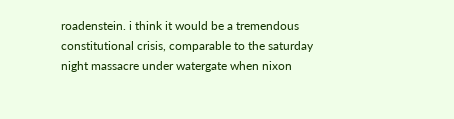roadenstein. i think it would be a tremendous constitutional crisis, comparable to the saturday night massacre under watergate when nixon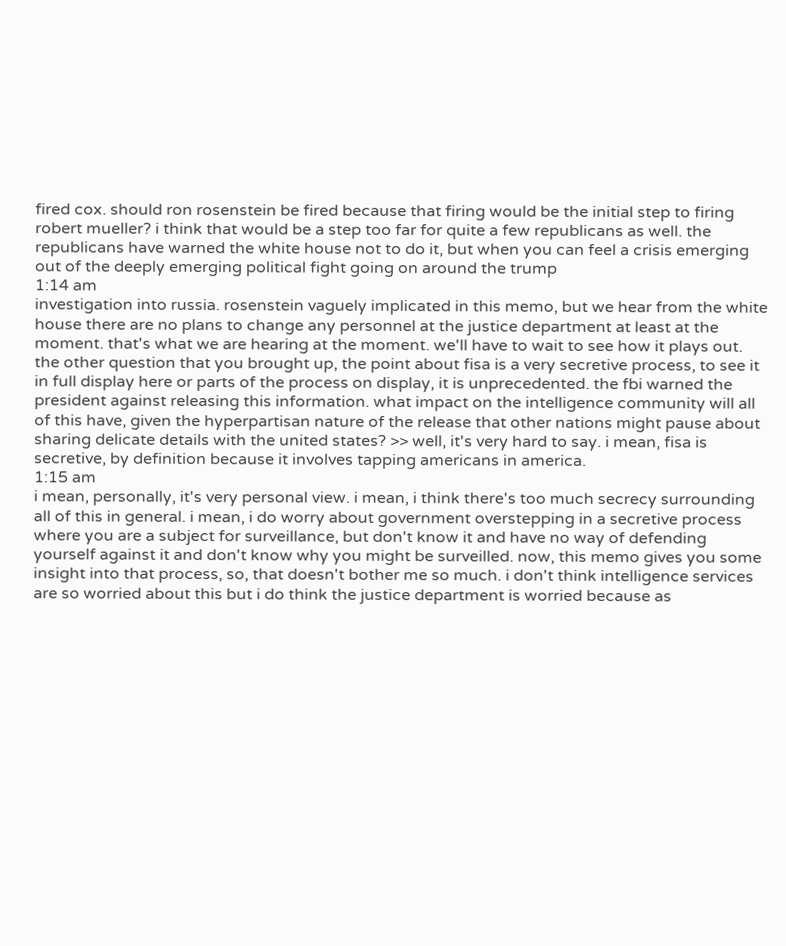fired cox. should ron rosenstein be fired because that firing would be the initial step to firing robert mueller? i think that would be a step too far for quite a few republicans as well. the republicans have warned the white house not to do it, but when you can feel a crisis emerging out of the deeply emerging political fight going on around the trump
1:14 am
investigation into russia. rosenstein vaguely implicated in this memo, but we hear from the white house there are no plans to change any personnel at the justice department at least at the moment. that's what we are hearing at the moment. we'll have to wait to see how it plays out. the other question that you brought up, the point about fisa is a very secretive process, to see it in full display here or parts of the process on display, it is unprecedented. the fbi warned the president against releasing this information. what impact on the intelligence community will all of this have, given the hyperpartisan nature of the release that other nations might pause about sharing delicate details with the united states? >> well, it's very hard to say. i mean, fisa is secretive, by definition because it involves tapping americans in america.
1:15 am
i mean, personally, it's very personal view. i mean, i think there's too much secrecy surrounding all of this in general. i mean, i do worry about government overstepping in a secretive process where you are a subject for surveillance, but don't know it and have no way of defending yourself against it and don't know why you might be surveilled. now, this memo gives you some insight into that process, so, that doesn't bother me so much. i don't think intelligence services are so worried about this but i do think the justice department is worried because as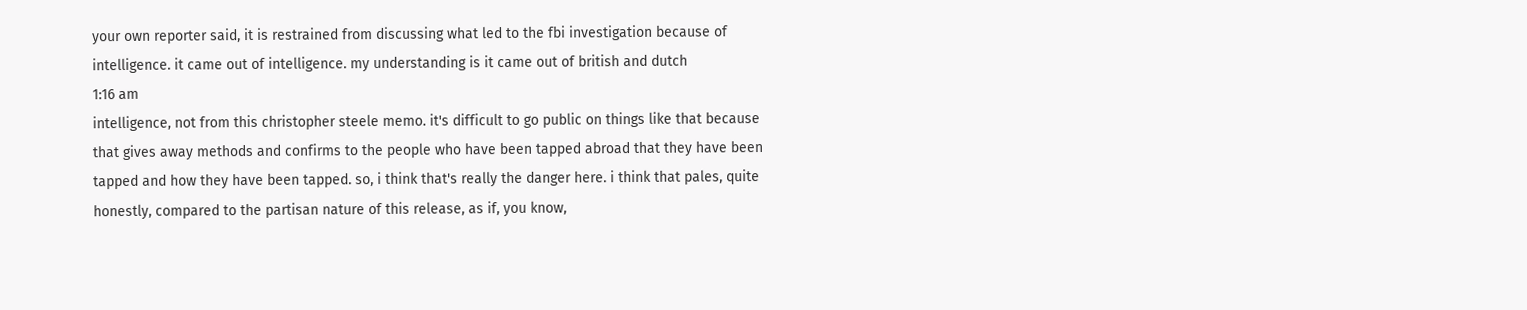your own reporter said, it is restrained from discussing what led to the fbi investigation because of intelligence. it came out of intelligence. my understanding is it came out of british and dutch
1:16 am
intelligence, not from this christopher steele memo. it's difficult to go public on things like that because that gives away methods and confirms to the people who have been tapped abroad that they have been tapped and how they have been tapped. so, i think that's really the danger here. i think that pales, quite honestly, compared to the partisan nature of this release, as if, you know,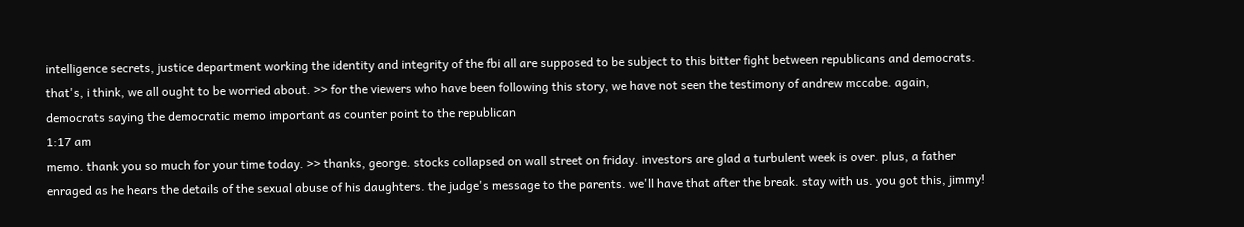intelligence secrets, justice department working the identity and integrity of the fbi all are supposed to be subject to this bitter fight between republicans and democrats. that's, i think, we all ought to be worried about. >> for the viewers who have been following this story, we have not seen the testimony of andrew mccabe. again, democrats saying the democratic memo important as counter point to the republican
1:17 am
memo. thank you so much for your time today. >> thanks, george. stocks collapsed on wall street on friday. investors are glad a turbulent week is over. plus, a father enraged as he hears the details of the sexual abuse of his daughters. the judge's message to the parents. we'll have that after the break. stay with us. you got this, jimmy!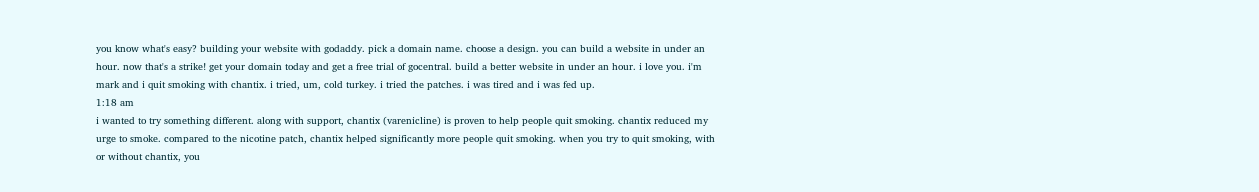you know what's easy? building your website with godaddy. pick a domain name. choose a design. you can build a website in under an hour. now that's a strike! get your domain today and get a free trial of gocentral. build a better website in under an hour. i love you. i'm mark and i quit smoking with chantix. i tried, um, cold turkey. i tried the patches. i was tired and i was fed up.
1:18 am
i wanted to try something different. along with support, chantix (varenicline) is proven to help people quit smoking. chantix reduced my urge to smoke. compared to the nicotine patch, chantix helped significantly more people quit smoking. when you try to quit smoking, with or without chantix, you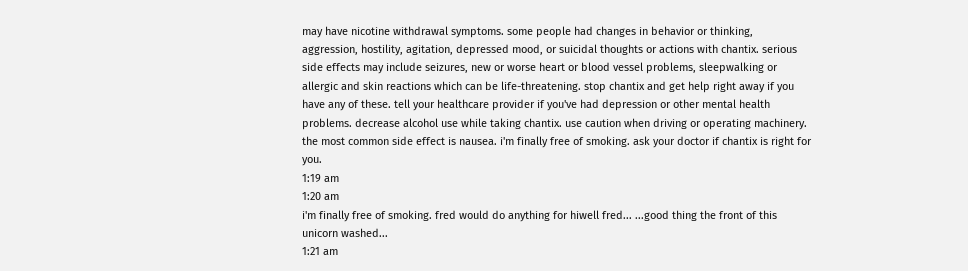may have nicotine withdrawal symptoms. some people had changes in behavior or thinking, aggression, hostility, agitation, depressed mood, or suicidal thoughts or actions with chantix. serious side effects may include seizures, new or worse heart or blood vessel problems, sleepwalking or allergic and skin reactions which can be life-threatening. stop chantix and get help right away if you have any of these. tell your healthcare provider if you've had depression or other mental health problems. decrease alcohol use while taking chantix. use caution when driving or operating machinery. the most common side effect is nausea. i'm finally free of smoking. ask your doctor if chantix is right for you.
1:19 am
1:20 am
i'm finally free of smoking. fred would do anything for hiwell fred... ...good thing the front of this unicorn washed...
1:21 am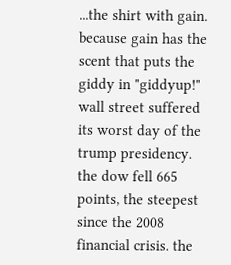...the shirt with gain. because gain has the scent that puts the giddy in "giddyup!" wall street suffered its worst day of the trump presidency. the dow fell 665 points, the steepest since the 2008 financial crisis. the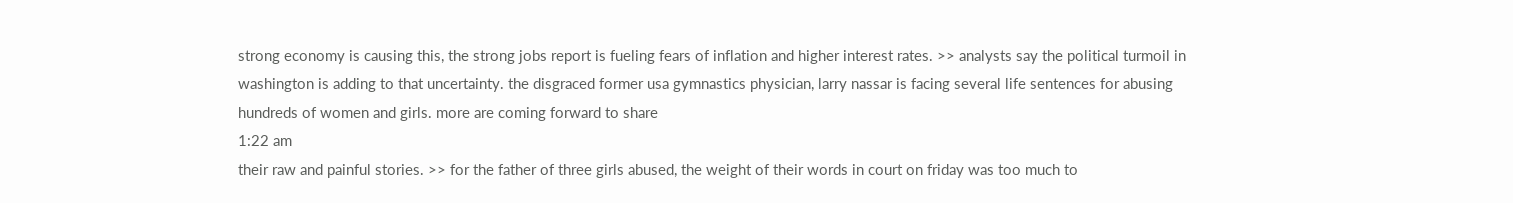strong economy is causing this, the strong jobs report is fueling fears of inflation and higher interest rates. >> analysts say the political turmoil in washington is adding to that uncertainty. the disgraced former usa gymnastics physician, larry nassar is facing several life sentences for abusing hundreds of women and girls. more are coming forward to share
1:22 am
their raw and painful stories. >> for the father of three girls abused, the weight of their words in court on friday was too much to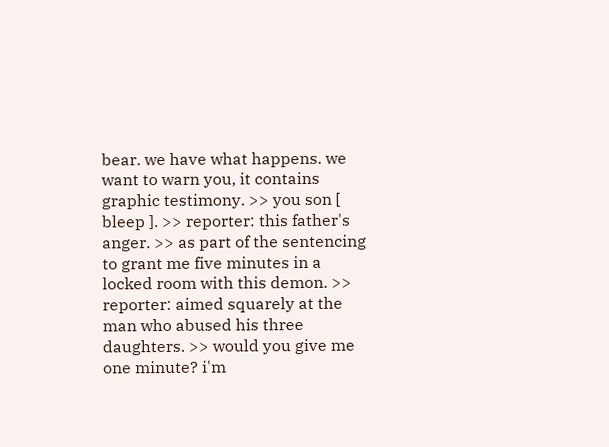bear. we have what happens. we want to warn you, it contains graphic testimony. >> you son [ bleep ]. >> reporter: this father's anger. >> as part of the sentencing to grant me five minutes in a locked room with this demon. >> reporter: aimed squarely at the man who abused his three daughters. >> would you give me one minute? i'm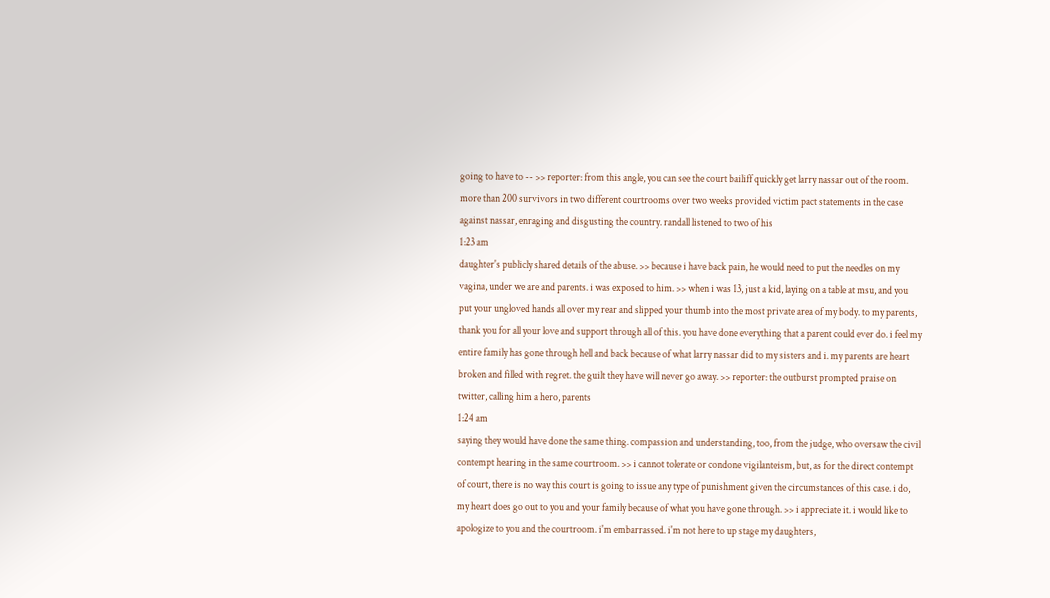going to have to -- >> reporter: from this angle, you can see the court bailiff quickly get larry nassar out of the room. more than 200 survivors in two different courtrooms over two weeks provided victim pact statements in the case against nassar, enraging and disgusting the country. randall listened to two of his
1:23 am
daughter's publicly shared details of the abuse. >> because i have back pain, he would need to put the needles on my vagina, under we are and parents. i was exposed to him. >> when i was 13, just a kid, laying on a table at msu, and you put your ungloved hands all over my rear and slipped your thumb into the most private area of my body. to my parents, thank you for all your love and support through all of this. you have done everything that a parent could ever do. i feel my entire family has gone through hell and back because of what larry nassar did to my sisters and i. my parents are heart broken and filled with regret. the guilt they have will never go away. >> reporter: the outburst prompted praise on twitter, calling him a hero, parents
1:24 am
saying they would have done the same thing. compassion and understanding, too, from the judge, who oversaw the civil contempt hearing in the same courtroom. >> i cannot tolerate or condone vigilanteism, but, as for the direct contempt of court, there is no way this court is going to issue any type of punishment given the circumstances of this case. i do, my heart does go out to you and your family because of what you have gone through. >> i appreciate it. i would like to apologize to you and the courtroom. i'm embarrassed. i'm not here to up stage my daughters,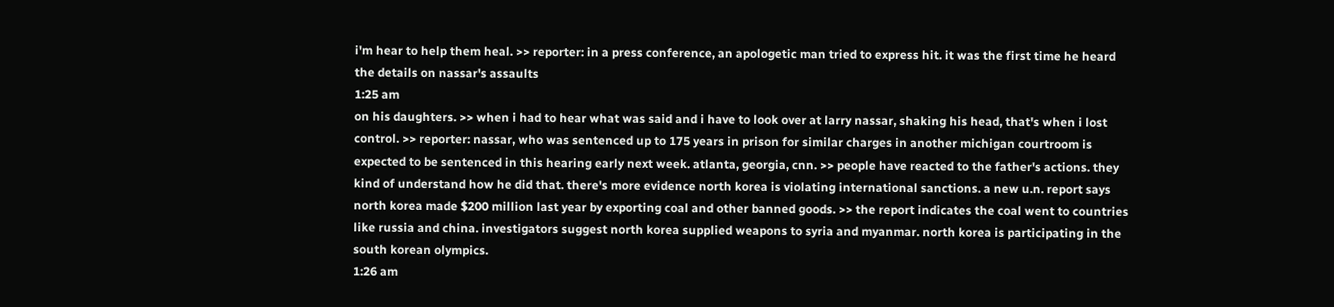i'm hear to help them heal. >> reporter: in a press conference, an apologetic man tried to express hit. it was the first time he heard the details on nassar's assaults
1:25 am
on his daughters. >> when i had to hear what was said and i have to look over at larry nassar, shaking his head, that's when i lost control. >> reporter: nassar, who was sentenced up to 175 years in prison for similar charges in another michigan courtroom is expected to be sentenced in this hearing early next week. atlanta, georgia, cnn. >> people have reacted to the father's actions. they kind of understand how he did that. there's more evidence north korea is violating international sanctions. a new u.n. report says north korea made $200 million last year by exporting coal and other banned goods. >> the report indicates the coal went to countries like russia and china. investigators suggest north korea supplied weapons to syria and myanmar. north korea is participating in the south korean olympics.
1:26 am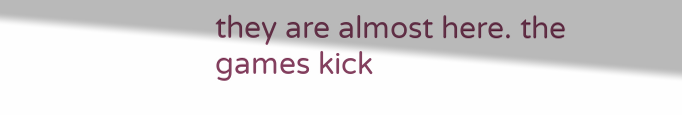they are almost here. the games kick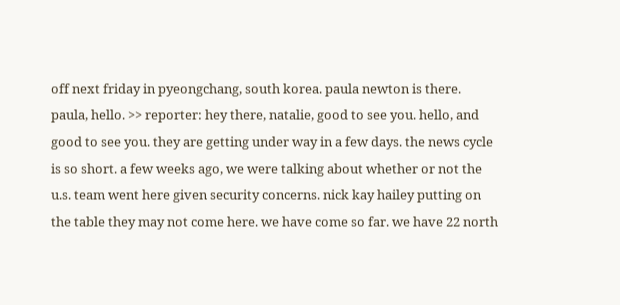off next friday in pyeongchang, south korea. paula newton is there. paula, hello. >> reporter: hey there, natalie, good to see you. hello, and good to see you. they are getting under way in a few days. the news cycle is so short. a few weeks ago, we were talking about whether or not the u.s. team went here given security concerns. nick kay hailey putting on the table they may not come here. we have come so far. we have 22 north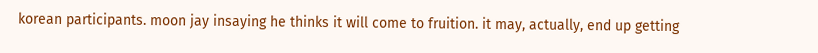korean participants. moon jay insaying he thinks it will come to fruition. it may, actually, end up getting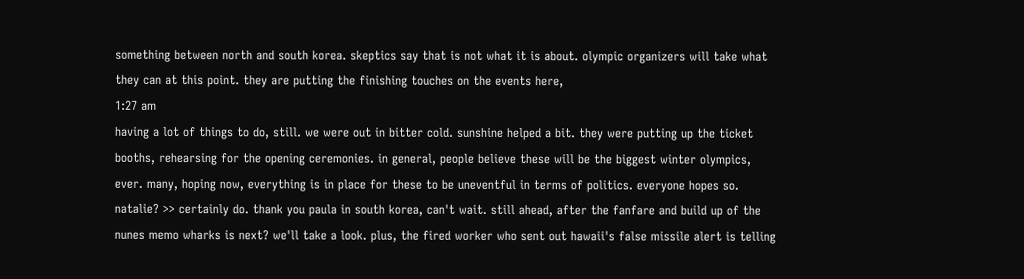something between north and south korea. skeptics say that is not what it is about. olympic organizers will take what they can at this point. they are putting the finishing touches on the events here,
1:27 am
having a lot of things to do, still. we were out in bitter cold. sunshine helped a bit. they were putting up the ticket booths, rehearsing for the opening ceremonies. in general, people believe these will be the biggest winter olympics, ever. many, hoping now, everything is in place for these to be uneventful in terms of politics. everyone hopes so. natalie? >> certainly do. thank you paula in south korea, can't wait. still ahead, after the fanfare and build up of the nunes memo wharks is next? we'll take a look. plus, the fired worker who sent out hawaii's false missile alert is telling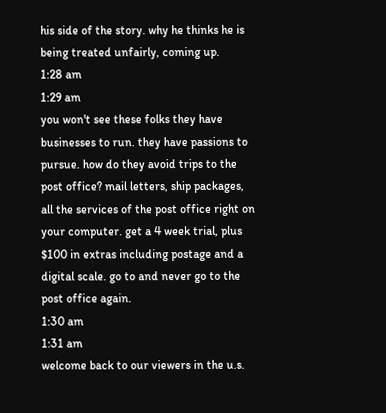his side of the story. why he thinks he is being treated unfairly, coming up.
1:28 am
1:29 am
you won't see these folks they have businesses to run. they have passions to pursue. how do they avoid trips to the post office? mail letters, ship packages, all the services of the post office right on your computer. get a 4 week trial, plus $100 in extras including postage and a digital scale. go to and never go to the post office again.
1:30 am
1:31 am
welcome back to our viewers in the u.s.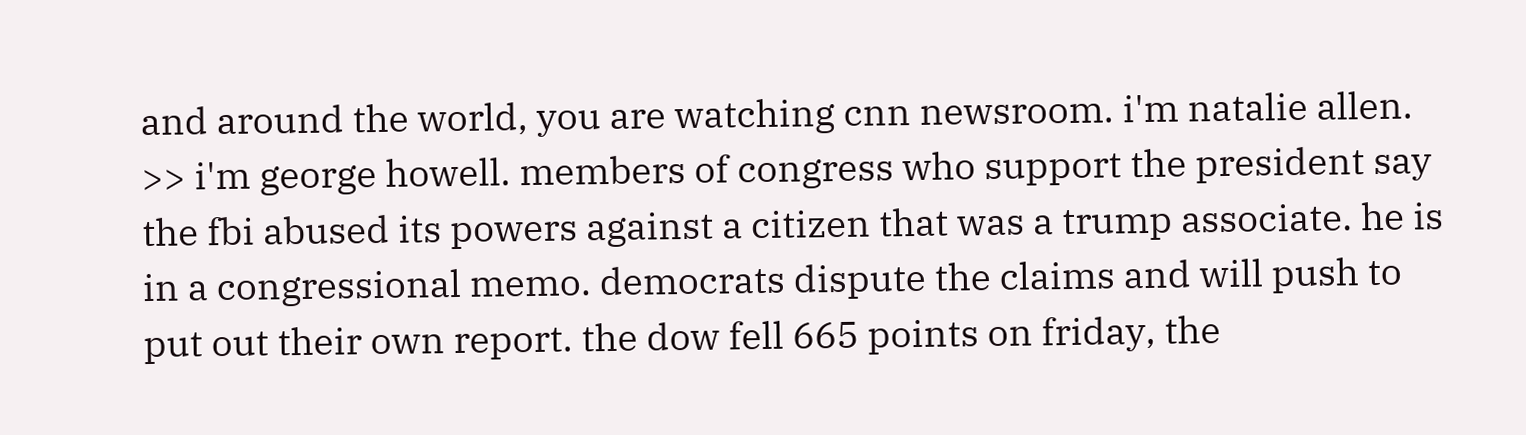and around the world, you are watching cnn newsroom. i'm natalie allen. >> i'm george howell. members of congress who support the president say the fbi abused its powers against a citizen that was a trump associate. he is in a congressional memo. democrats dispute the claims and will push to put out their own report. the dow fell 665 points on friday, the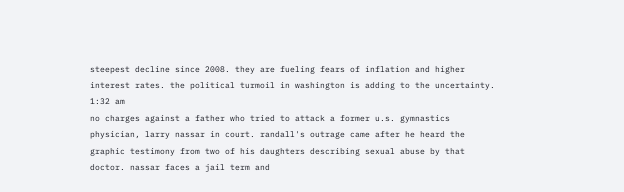steepest decline since 2008. they are fueling fears of inflation and higher interest rates. the political turmoil in washington is adding to the uncertainty.
1:32 am
no charges against a father who tried to attack a former u.s. gymnastics physician, larry nassar in court. randall's outrage came after he heard the graphic testimony from two of his daughters describing sexual abuse by that doctor. nassar faces a jail term and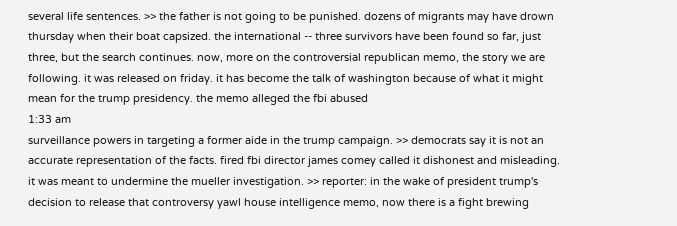several life sentences. >> the father is not going to be punished. dozens of migrants may have drown thursday when their boat capsized. the international -- three survivors have been found so far, just three, but the search continues. now, more on the controversial republican memo, the story we are following. it was released on friday. it has become the talk of washington because of what it might mean for the trump presidency. the memo alleged the fbi abused
1:33 am
surveillance powers in targeting a former aide in the trump campaign. >> democrats say it is not an accurate representation of the facts. fired fbi director james comey called it dishonest and misleading. it was meant to undermine the mueller investigation. >> reporter: in the wake of president trump's decision to release that controversy yawl house intelligence memo, now there is a fight brewing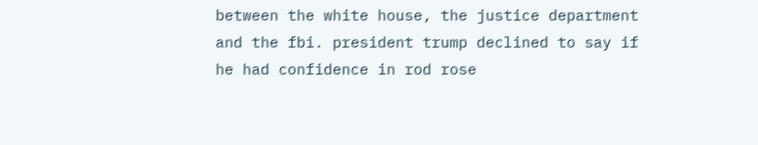between the white house, the justice department and the fbi. president trump declined to say if he had confidence in rod rose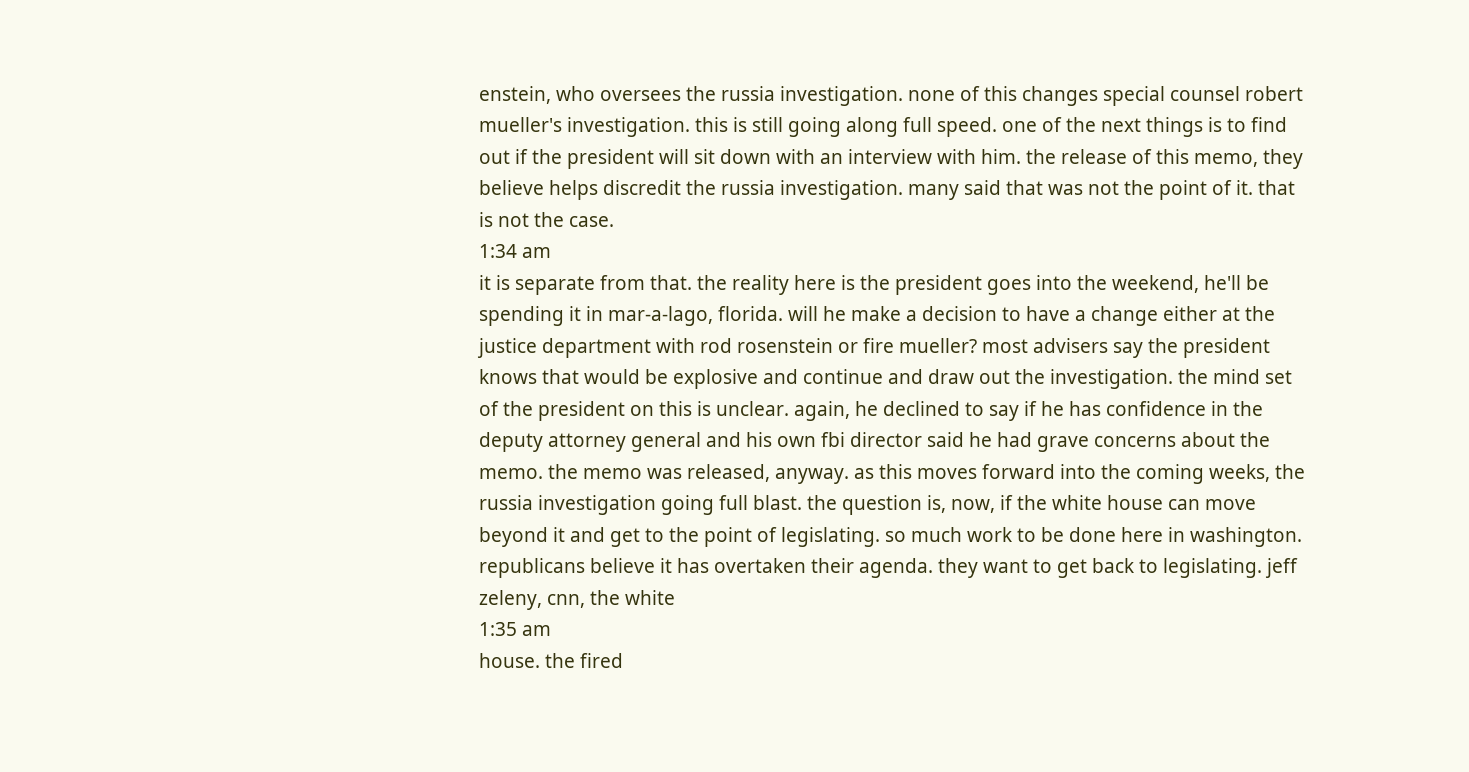enstein, who oversees the russia investigation. none of this changes special counsel robert mueller's investigation. this is still going along full speed. one of the next things is to find out if the president will sit down with an interview with him. the release of this memo, they believe helps discredit the russia investigation. many said that was not the point of it. that is not the case.
1:34 am
it is separate from that. the reality here is the president goes into the weekend, he'll be spending it in mar-a-lago, florida. will he make a decision to have a change either at the justice department with rod rosenstein or fire mueller? most advisers say the president knows that would be explosive and continue and draw out the investigation. the mind set of the president on this is unclear. again, he declined to say if he has confidence in the deputy attorney general and his own fbi director said he had grave concerns about the memo. the memo was released, anyway. as this moves forward into the coming weeks, the russia investigation going full blast. the question is, now, if the white house can move beyond it and get to the point of legislating. so much work to be done here in washington. republicans believe it has overtaken their agenda. they want to get back to legislating. jeff zeleny, cnn, the white
1:35 am
house. the fired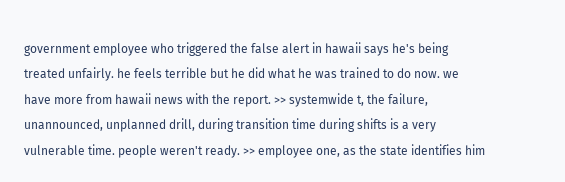government employee who triggered the false alert in hawaii says he's being treated unfairly. he feels terrible but he did what he was trained to do now. we have more from hawaii news with the report. >> systemwide t, the failure, unannounced, unplanned drill, during transition time during shifts is a very vulnerable time. people weren't ready. >> employee one, as the state identifies him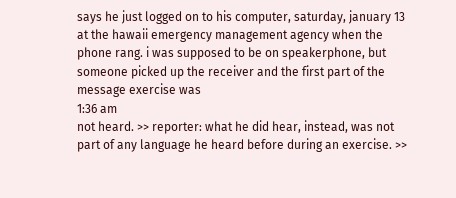says he just logged on to his computer, saturday, january 13 at the hawaii emergency management agency when the phone rang. i was supposed to be on speakerphone, but someone picked up the receiver and the first part of the message exercise was
1:36 am
not heard. >> reporter: what he did hear, instead, was not part of any language he heard before during an exercise. >>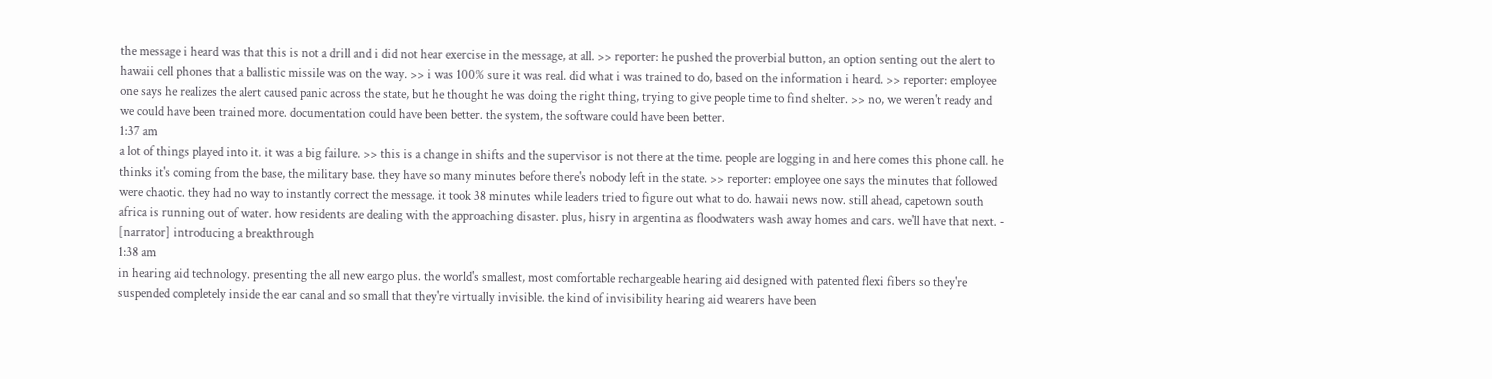the message i heard was that this is not a drill and i did not hear exercise in the message, at all. >> reporter: he pushed the proverbial button, an option senting out the alert to hawaii cell phones that a ballistic missile was on the way. >> i was 100% sure it was real. did what i was trained to do, based on the information i heard. >> reporter: employee one says he realizes the alert caused panic across the state, but he thought he was doing the right thing, trying to give people time to find shelter. >> no, we weren't ready and we could have been trained more. documentation could have been better. the system, the software could have been better.
1:37 am
a lot of things played into it. it was a big failure. >> this is a change in shifts and the supervisor is not there at the time. people are logging in and here comes this phone call. he thinks it's coming from the base, the military base. they have so many minutes before there's nobody left in the state. >> reporter: employee one says the minutes that followed were chaotic. they had no way to instantly correct the message. it took 38 minutes while leaders tried to figure out what to do. hawaii news now. still ahead, capetown south africa is running out of water. how residents are dealing with the approaching disaster. plus, hisry in argentina as floodwaters wash away homes and cars. we'll have that next. - [narrator] introducing a breakthrough
1:38 am
in hearing aid technology. presenting the all new eargo plus. the world's smallest, most comfortable rechargeable hearing aid designed with patented flexi fibers so they're suspended completely inside the ear canal and so small that they're virtually invisible. the kind of invisibility hearing aid wearers have been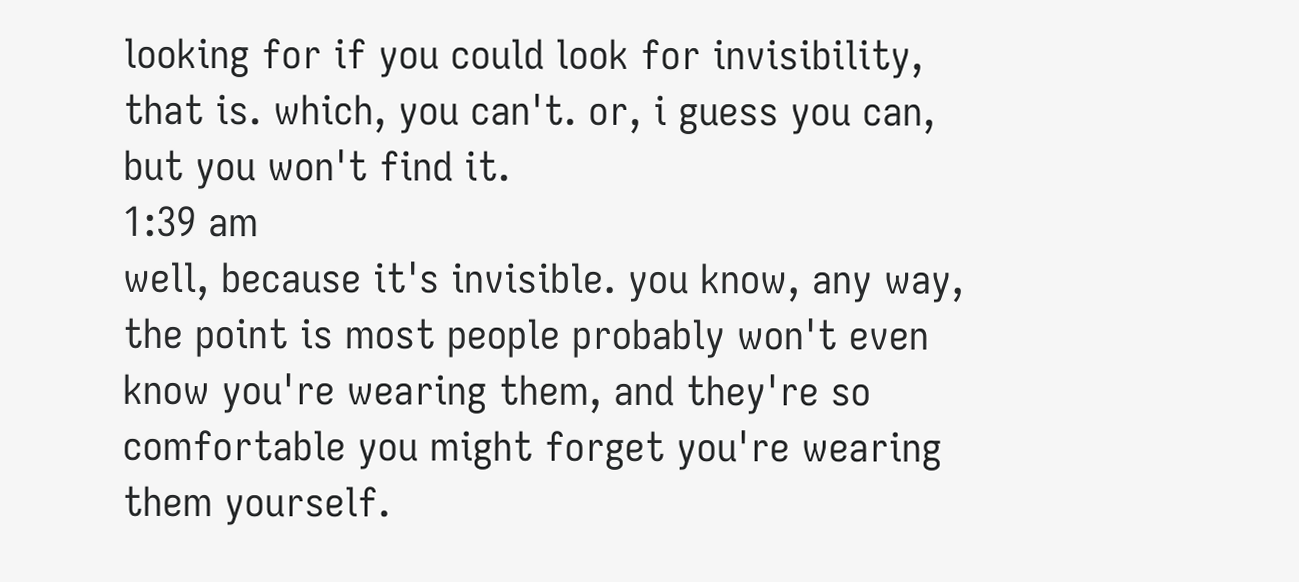looking for if you could look for invisibility, that is. which, you can't. or, i guess you can, but you won't find it.
1:39 am
well, because it's invisible. you know, any way, the point is most people probably won't even know you're wearing them, and they're so comfortable you might forget you're wearing them yourself.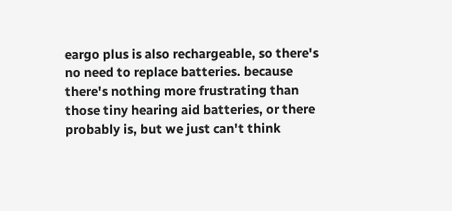eargo plus is also rechargeable, so there's no need to replace batteries. because there's nothing more frustrating than those tiny hearing aid batteries, or there probably is, but we just can't think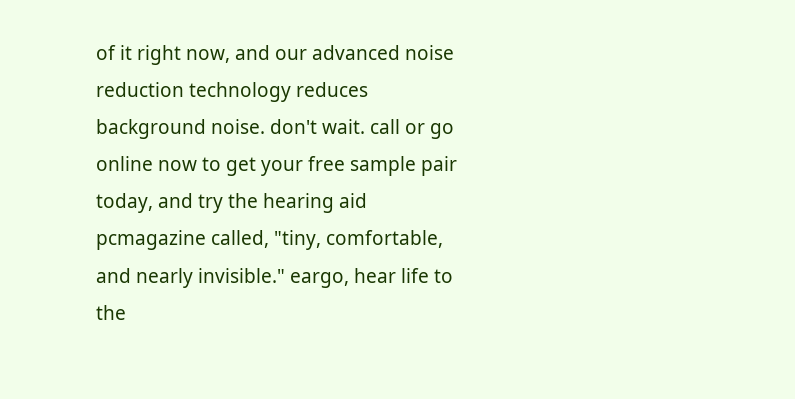of it right now, and our advanced noise reduction technology reduces background noise. don't wait. call or go online now to get your free sample pair today, and try the hearing aid pcmagazine called, "tiny, comfortable, and nearly invisible." eargo, hear life to the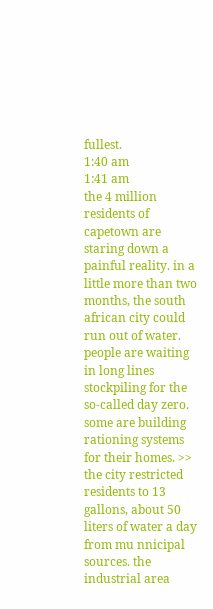fullest.
1:40 am
1:41 am
the 4 million residents of capetown are staring down a painful reality. in a little more than two months, the south african city could run out of water. people are waiting in long lines stockpiling for the so-called day zero. some are building rationing systems for their homes. >> the city restricted residents to 13 gallons, about 50 liters of water a day from mu nnicipal sources. the industrial area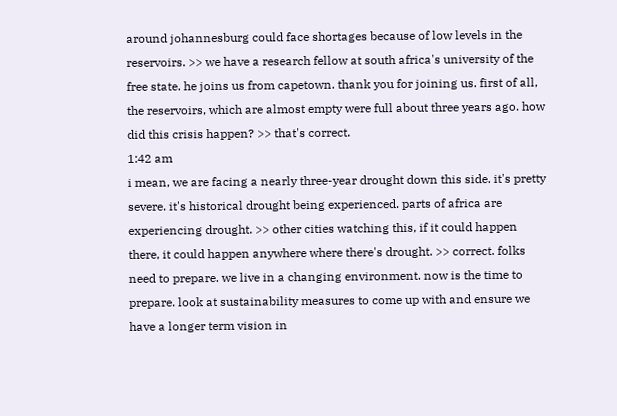around johannesburg could face shortages because of low levels in the reservoirs. >> we have a research fellow at south africa's university of the free state. he joins us from capetown. thank you for joining us. first of all, the reservoirs, which are almost empty were full about three years ago. how did this crisis happen? >> that's correct.
1:42 am
i mean, we are facing a nearly three-year drought down this side. it's pretty severe. it's historical drought being experienced. parts of africa are experiencing drought. >> other cities watching this, if it could happen there, it could happen anywhere where there's drought. >> correct. folks need to prepare. we live in a changing environment. now is the time to prepare. look at sustainability measures to come up with and ensure we have a longer term vision in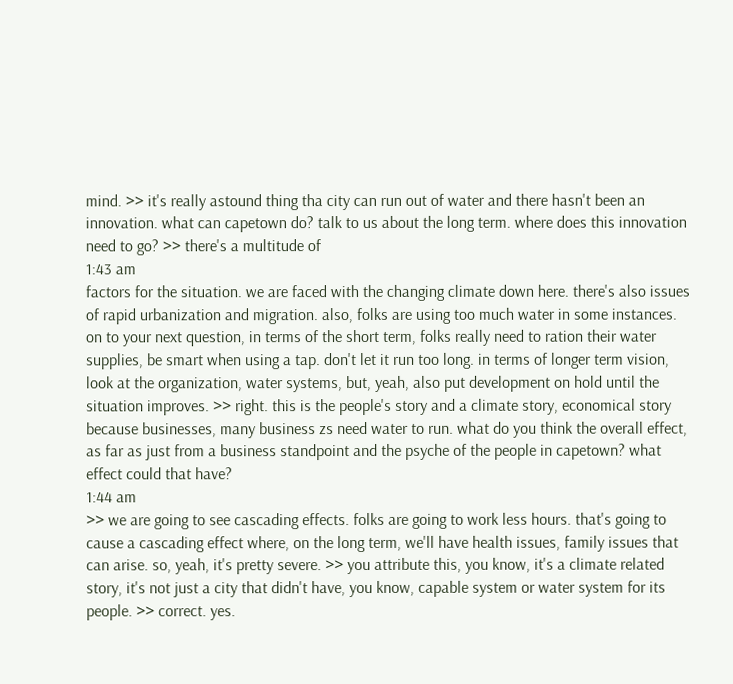mind. >> it's really astound thing tha city can run out of water and there hasn't been an innovation. what can capetown do? talk to us about the long term. where does this innovation need to go? >> there's a multitude of
1:43 am
factors for the situation. we are faced with the changing climate down here. there's also issues of rapid urbanization and migration. also, folks are using too much water in some instances. on to your next question, in terms of the short term, folks really need to ration their water supplies, be smart when using a tap. don't let it run too long. in terms of longer term vision, look at the organization, water systems, but, yeah, also put development on hold until the situation improves. >> right. this is the people's story and a climate story, economical story because businesses, many business zs need water to run. what do you think the overall effect, as far as just from a business standpoint and the psyche of the people in capetown? what effect could that have?
1:44 am
>> we are going to see cascading effects. folks are going to work less hours. that's going to cause a cascading effect where, on the long term, we'll have health issues, family issues that can arise. so, yeah, it's pretty severe. >> you attribute this, you know, it's a climate related story, it's not just a city that didn't have, you know, capable system or water system for its people. >> correct. yes.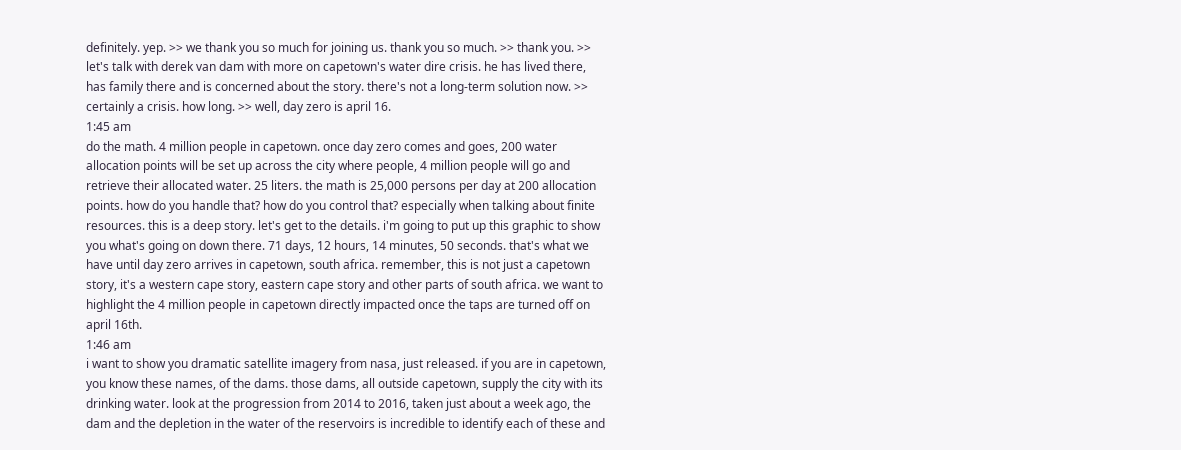definitely. yep. >> we thank you so much for joining us. thank you so much. >> thank you. >> let's talk with derek van dam with more on capetown's water dire crisis. he has lived there, has family there and is concerned about the story. there's not a long-term solution now. >> certainly a crisis. how long. >> well, day zero is april 16.
1:45 am
do the math. 4 million people in capetown. once day zero comes and goes, 200 water allocation points will be set up across the city where people, 4 million people will go and retrieve their allocated water. 25 liters. the math is 25,000 persons per day at 200 allocation points. how do you handle that? how do you control that? especially when talking about finite resources. this is a deep story. let's get to the details. i'm going to put up this graphic to show you what's going on down there. 71 days, 12 hours, 14 minutes, 50 seconds. that's what we have until day zero arrives in capetown, south africa. remember, this is not just a capetown story, it's a western cape story, eastern cape story and other parts of south africa. we want to highlight the 4 million people in capetown directly impacted once the taps are turned off on april 16th.
1:46 am
i want to show you dramatic satellite imagery from nasa, just released. if you are in capetown, you know these names, of the dams. those dams, all outside capetown, supply the city with its drinking water. look at the progression from 2014 to 2016, taken just about a week ago, the dam and the depletion in the water of the reservoirs is incredible to identify each of these and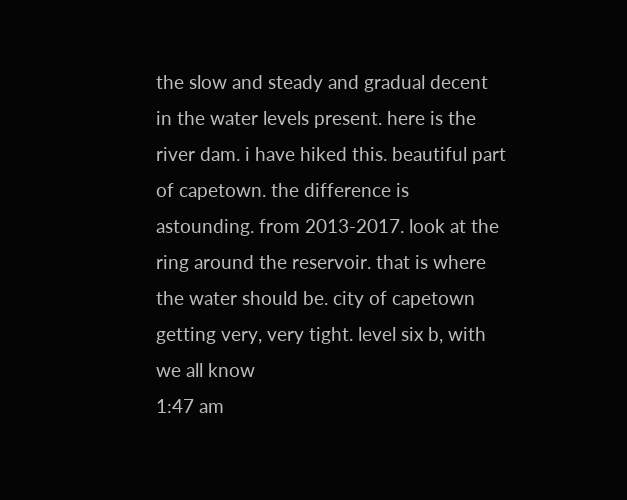the slow and steady and gradual decent in the water levels present. here is the river dam. i have hiked this. beautiful part of capetown. the difference is astounding. from 2013-2017. look at the ring around the reservoir. that is where the water should be. city of capetown getting very, very tight. level six b, with we all know
1:47 am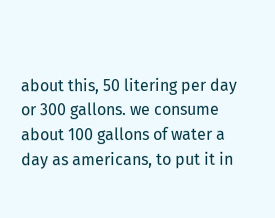about this, 50 litering per day or 300 gallons. we consume about 100 gallons of water a day as americans, to put it in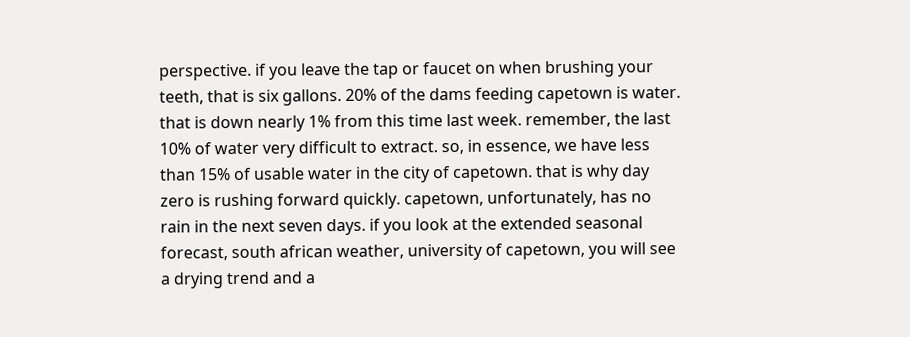perspective. if you leave the tap or faucet on when brushing your teeth, that is six gallons. 20% of the dams feeding capetown is water. that is down nearly 1% from this time last week. remember, the last 10% of water very difficult to extract. so, in essence, we have less than 15% of usable water in the city of capetown. that is why day zero is rushing forward quickly. capetown, unfortunately, has no rain in the next seven days. if you look at the extended seasonal forecast, south african weather, university of capetown, you will see a drying trend and a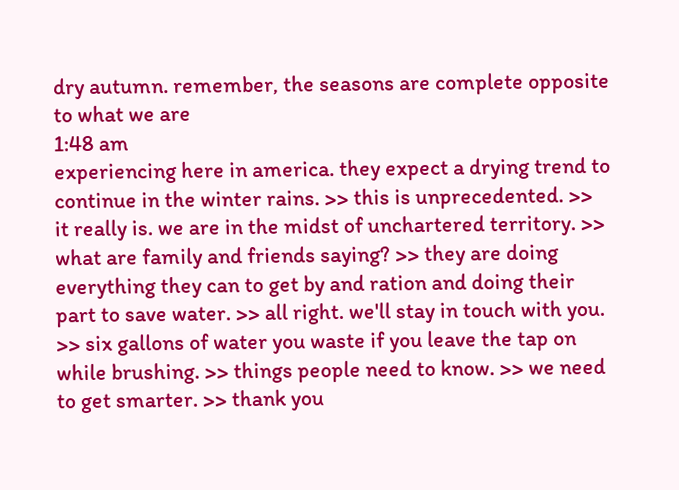dry autumn. remember, the seasons are complete opposite to what we are
1:48 am
experiencing here in america. they expect a drying trend to continue in the winter rains. >> this is unprecedented. >> it really is. we are in the midst of unchartered territory. >> what are family and friends saying? >> they are doing everything they can to get by and ration and doing their part to save water. >> all right. we'll stay in touch with you. >> six gallons of water you waste if you leave the tap on while brushing. >> things people need to know. >> we need to get smarter. >> thank you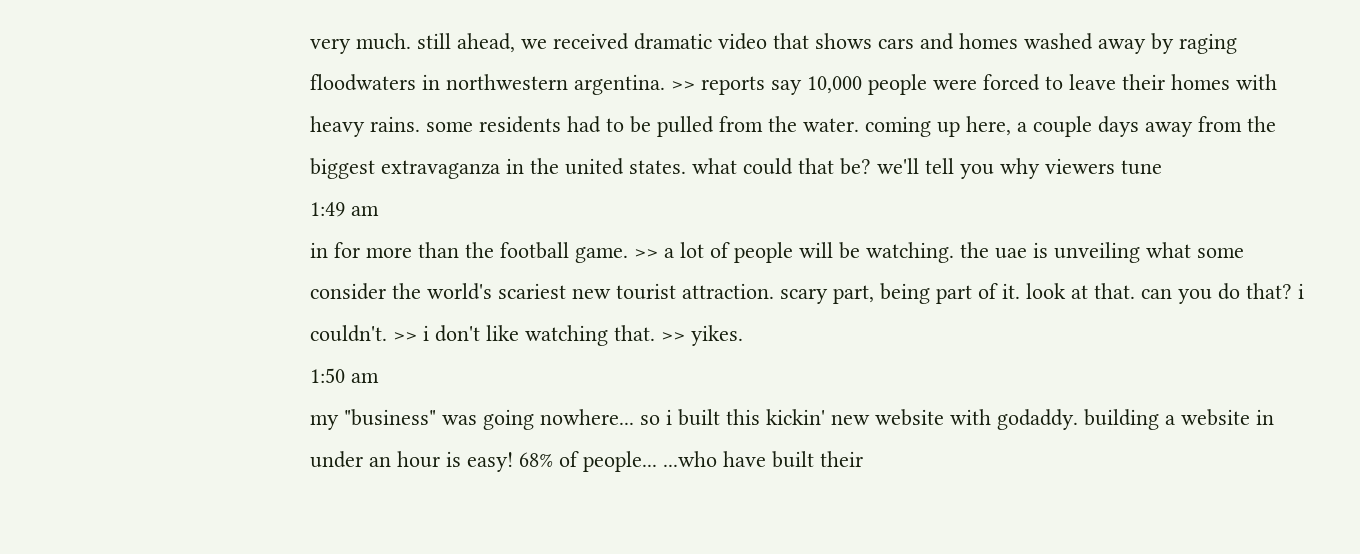very much. still ahead, we received dramatic video that shows cars and homes washed away by raging floodwaters in northwestern argentina. >> reports say 10,000 people were forced to leave their homes with heavy rains. some residents had to be pulled from the water. coming up here, a couple days away from the biggest extravaganza in the united states. what could that be? we'll tell you why viewers tune
1:49 am
in for more than the football game. >> a lot of people will be watching. the uae is unveiling what some consider the world's scariest new tourist attraction. scary part, being part of it. look at that. can you do that? i couldn't. >> i don't like watching that. >> yikes.
1:50 am
my "business" was going nowhere... so i built this kickin' new website with godaddy. building a website in under an hour is easy! 68% of people... ...who have built their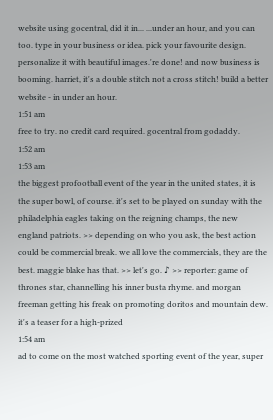website using gocentral, did it in... ...under an hour, and you can too. type in your business or idea. pick your favourite design. personalize it with beautiful images.'re done! and now business is booming. harriet, it's a double stitch not a cross stitch! build a better website - in under an hour.
1:51 am
free to try. no credit card required. gocentral from godaddy.
1:52 am
1:53 am
the biggest profootball event of the year in the united states, it is the super bowl, of course. it's set to be played on sunday with the philadelphia eagles taking on the reigning champs, the new england patriots. >> depending on who you ask, the best action could be commercial break. we all love the commercials, they are the best. maggie blake has that. >> let's go. ♪ >> reporter: game of thrones star, channelling his inner busta rhyme. and morgan freeman getting his freak on promoting doritos and mountain dew. it's a teaser for a high-prized
1:54 am
ad to come on the most watched sporting event of the year, super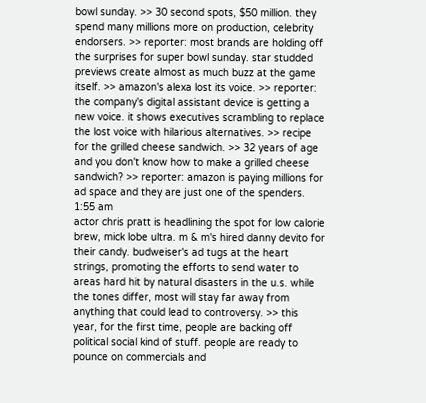bowl sunday. >> 30 second spots, $50 million. they spend many millions more on production, celebrity endorsers. >> reporter: most brands are holding off the surprises for super bowl sunday. star studded previews create almost as much buzz at the game itself. >> amazon's alexa lost its voice. >> reporter: the company's digital assistant device is getting a new voice. it shows executives scrambling to replace the lost voice with hilarious alternatives. >> recipe for the grilled cheese sandwich. >> 32 years of age and you don't know how to make a grilled cheese sandwich? >> reporter: amazon is paying millions for ad space and they are just one of the spenders.
1:55 am
actor chris pratt is headlining the spot for low calorie brew, mick lobe ultra. m & m's hired danny devito for their candy. budweiser's ad tugs at the heart strings, promoting the efforts to send water to areas hard hit by natural disasters in the u.s. while the tones differ, most will stay far away from anything that could lead to controversy. >> this year, for the first time, people are backing off political social kind of stuff. people are ready to pounce on commercials and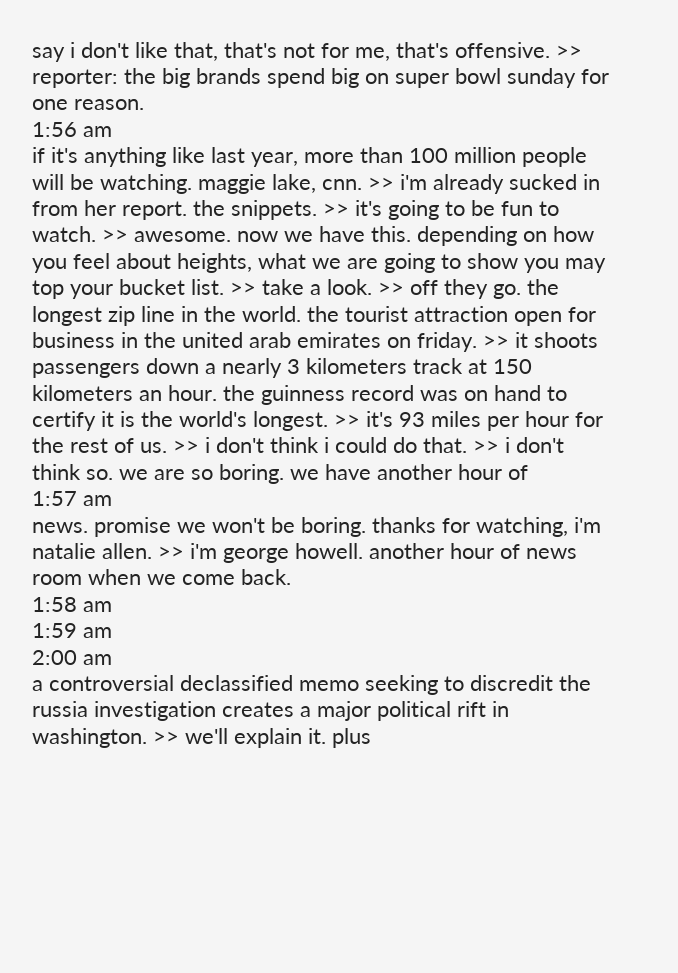say i don't like that, that's not for me, that's offensive. >> reporter: the big brands spend big on super bowl sunday for one reason.
1:56 am
if it's anything like last year, more than 100 million people will be watching. maggie lake, cnn. >> i'm already sucked in from her report. the snippets. >> it's going to be fun to watch. >> awesome. now we have this. depending on how you feel about heights, what we are going to show you may top your bucket list. >> take a look. >> off they go. the longest zip line in the world. the tourist attraction open for business in the united arab emirates on friday. >> it shoots passengers down a nearly 3 kilometers track at 150 kilometers an hour. the guinness record was on hand to certify it is the world's longest. >> it's 93 miles per hour for the rest of us. >> i don't think i could do that. >> i don't think so. we are so boring. we have another hour of
1:57 am
news. promise we won't be boring. thanks for watching, i'm natalie allen. >> i'm george howell. another hour of news room when we come back.
1:58 am
1:59 am
2:00 am
a controversial declassified memo seeking to discredit the russia investigation creates a major political rift in washington. >> we'll explain it. plus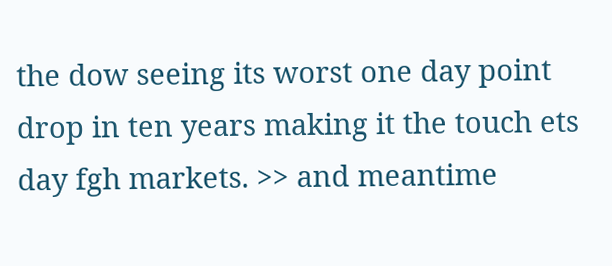the dow seeing its worst one day point drop in ten years making it the touch ets day fgh markets. >> and meantime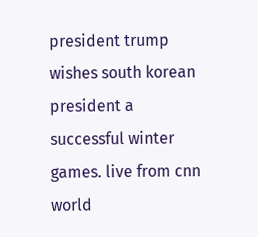president trump wishes south korean president a successful winter games. live from cnn world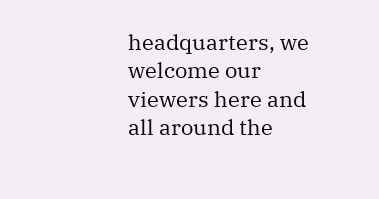headquarters, we welcome our viewers here and all around the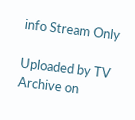info Stream Only

Uploaded by TV Archive on